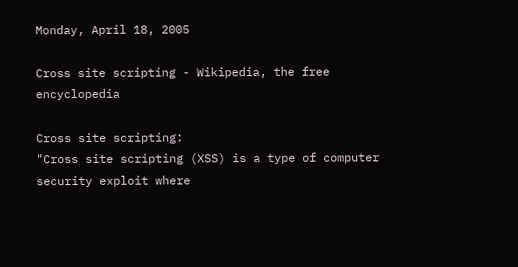Monday, April 18, 2005

Cross site scripting - Wikipedia, the free encyclopedia

Cross site scripting:
"Cross site scripting (XSS) is a type of computer
security exploit where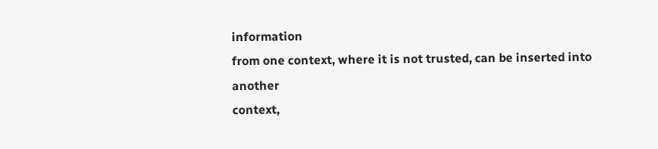information
from one context, where it is not trusted, can be inserted into another
context,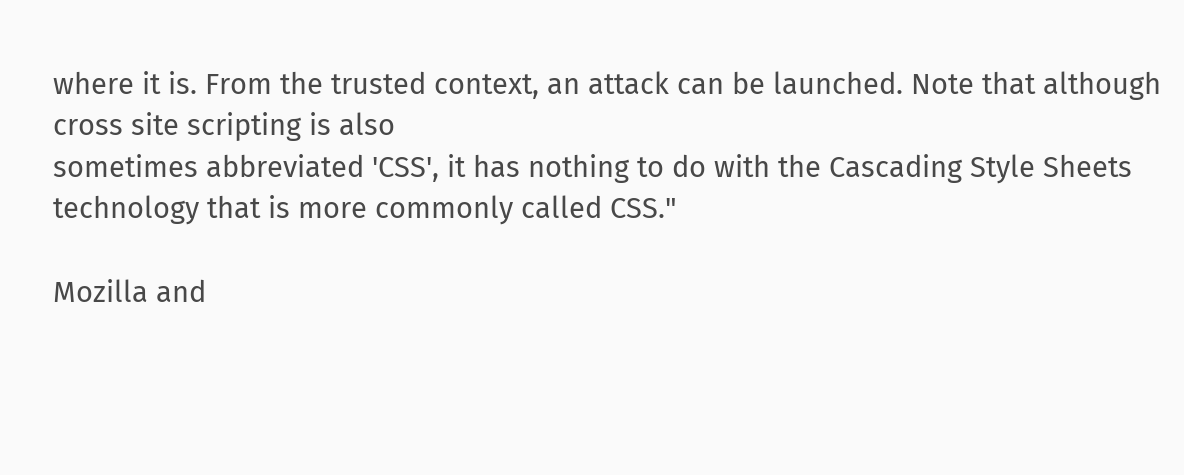where it is. From the trusted context, an attack can be launched. Note that although cross site scripting is also
sometimes abbreviated 'CSS', it has nothing to do with the Cascading Style Sheets technology that is more commonly called CSS."

Mozilla and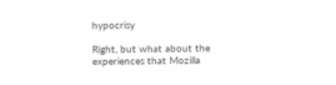hypocrisy

Right, but what about the experiences that Mozilla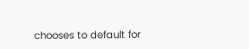chooses to default for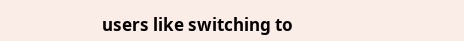users like switching to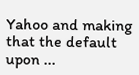Yahoo and making that the default upon ...